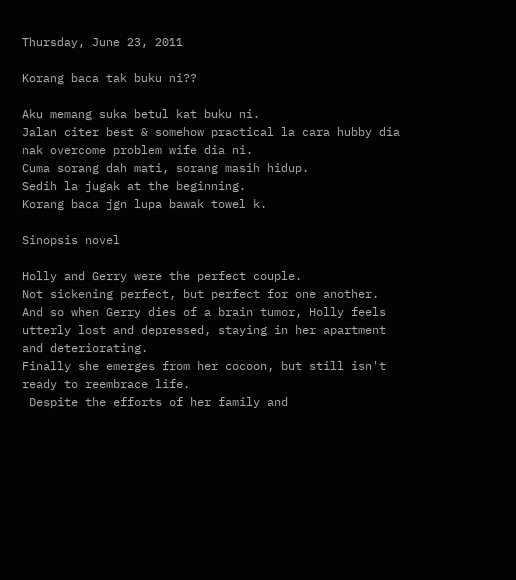Thursday, June 23, 2011

Korang baca tak buku ni??

Aku memang suka betul kat buku ni.
Jalan citer best & somehow practical la cara hubby dia nak overcome problem wife dia ni.
Cuma sorang dah mati, sorang masih hidup.
Sedih la jugak at the beginning.
Korang baca jgn lupa bawak towel k.

Sinopsis novel

Holly and Gerry were the perfect couple.
Not sickening perfect, but perfect for one another.
And so when Gerry dies of a brain tumor, Holly feels utterly lost and depressed, staying in her apartment and deteriorating.
Finally she emerges from her cocoon, but still isn't ready to reembrace life.
 Despite the efforts of her family and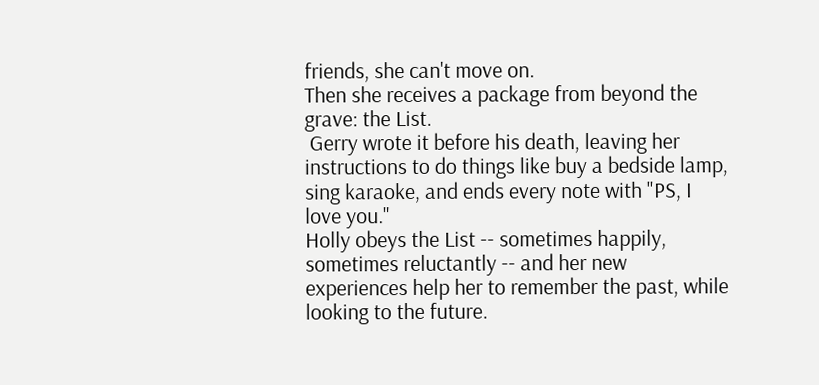friends, she can't move on.
Then she receives a package from beyond the grave: the List.
 Gerry wrote it before his death, leaving her instructions to do things like buy a bedside lamp, sing karaoke, and ends every note with "PS, I love you."
Holly obeys the List -- sometimes happily, sometimes reluctantly -- and her new experiences help her to remember the past, while looking to the future.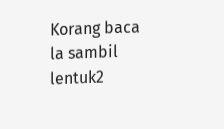Korang baca la sambil lentuk2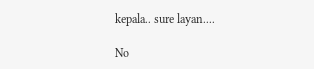kepala.. sure layan....

No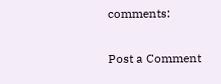comments:

Post a Comment